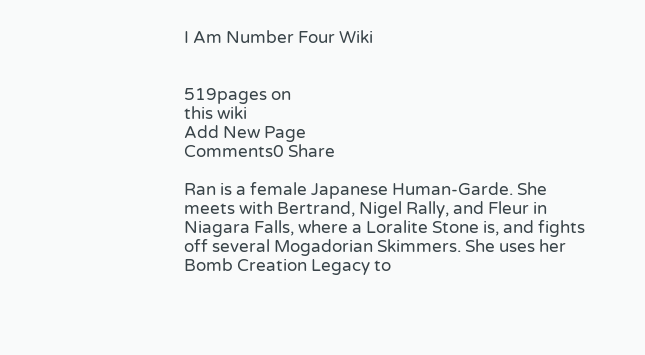I Am Number Four Wiki


519pages on
this wiki
Add New Page
Comments0 Share

Ran is a female Japanese Human-Garde. She meets with Bertrand, Nigel Rally, and Fleur in Niagara Falls, where a Loralite Stone is, and fights off several Mogadorian Skimmers. She uses her Bomb Creation Legacy to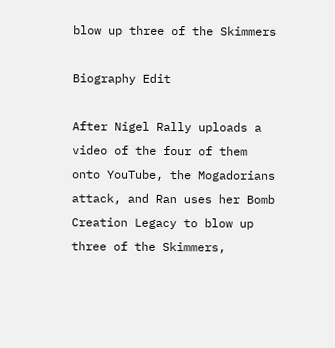blow up three of the Skimmers

Biography Edit

After Nigel Rally uploads a video of the four of them onto YouTube, the Mogadorians attack, and Ran uses her Bomb Creation Legacy to blow up three of the Skimmers,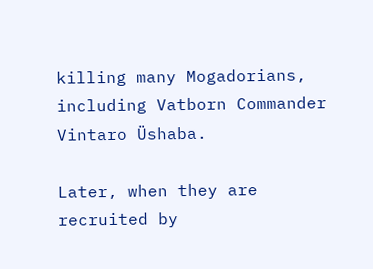killing many Mogadorians, including Vatborn Commander Vintaro Üshaba.

Later, when they are recruited by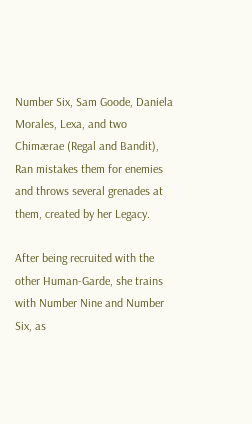Number Six, Sam Goode, Daniela Morales, Lexa, and two Chimærae (Regal and Bandit), Ran mistakes them for enemies and throws several grenades at them, created by her Legacy.

After being recruited with the other Human-Garde, she trains with Number Nine and Number Six, as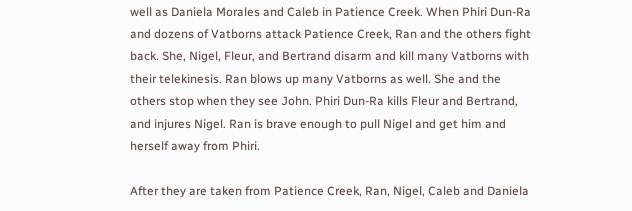well as Daniela Morales and Caleb in Patience Creek. When Phiri Dun-Ra and dozens of Vatborns attack Patience Creek, Ran and the others fight back. She, Nigel, Fleur, and Bertrand disarm and kill many Vatborns with their telekinesis. Ran blows up many Vatborns as well. She and the others stop when they see John. Phiri Dun-Ra kills Fleur and Bertrand, and injures Nigel. Ran is brave enough to pull Nigel and get him and herself away from Phiri.

After they are taken from Patience Creek, Ran, Nigel, Caleb and Daniela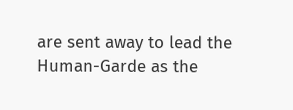are sent away to lead the Human-Garde as the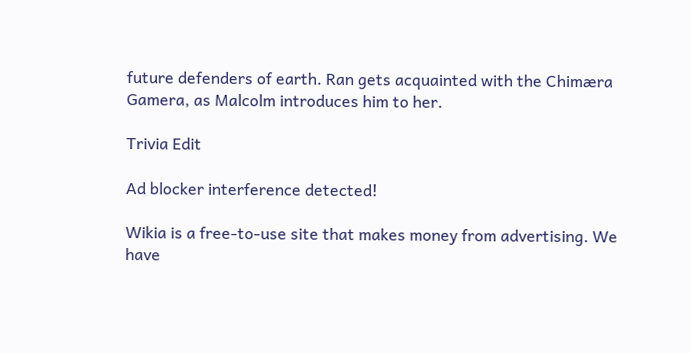future defenders of earth. Ran gets acquainted with the Chimæra Gamera, as Malcolm introduces him to her.

Trivia Edit

Ad blocker interference detected!

Wikia is a free-to-use site that makes money from advertising. We have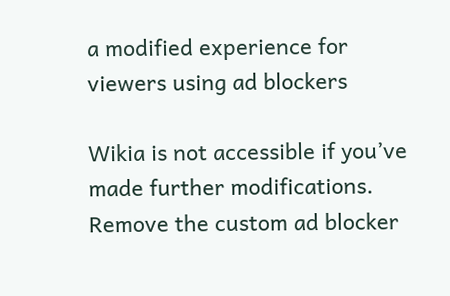a modified experience for viewers using ad blockers

Wikia is not accessible if you’ve made further modifications. Remove the custom ad blocker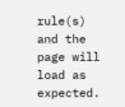rule(s) and the page will load as expected.